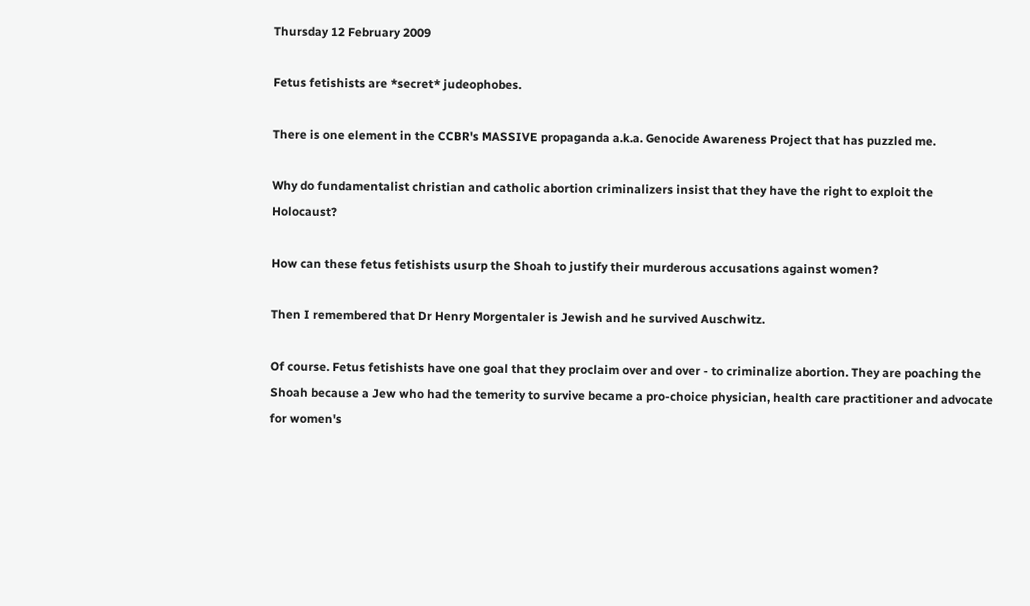Thursday 12 February 2009

Fetus fetishists are *secret* judeophobes.

There is one element in the CCBR's MASSIVE propaganda a.k.a. Genocide Awareness Project that has puzzled me.

Why do fundamentalist christian and catholic abortion criminalizers insist that they have the right to exploit the Holocaust?

How can these fetus fetishists usurp the Shoah to justify their murderous accusations against women?

Then I remembered that Dr Henry Morgentaler is Jewish and he survived Auschwitz.

Of course. Fetus fetishists have one goal that they proclaim over and over - to criminalize abortion. They are poaching the Shoah because a Jew who had the temerity to survive became a pro-choice physician, health care practitioner and advocate for women's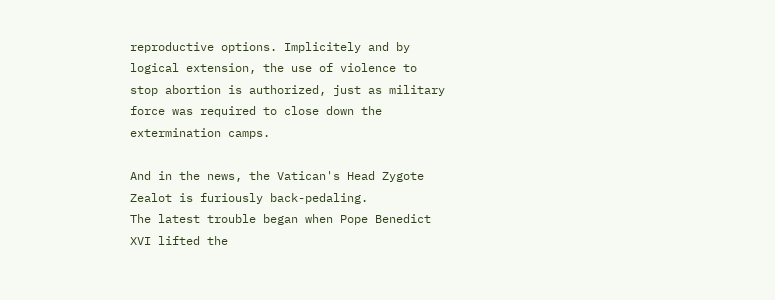reproductive options. Implicitely and by logical extension, the use of violence to stop abortion is authorized, just as military force was required to close down the extermination camps.

And in the news, the Vatican's Head Zygote Zealot is furiously back-pedaling.
The latest trouble began when Pope Benedict XVI lifted the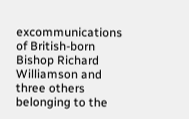excommunications of British-born Bishop Richard Williamson and three others belonging to the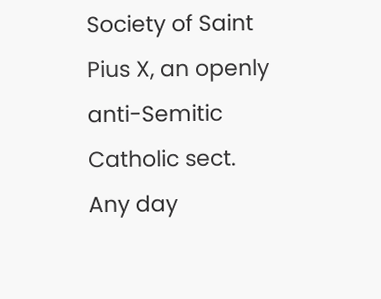Society of Saint Pius X, an openly anti-Semitic Catholic sect.
Any day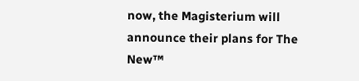now, the Magisterium will announce their plans for The New™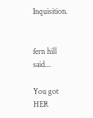Inquisition.


fern hill said...

You got HER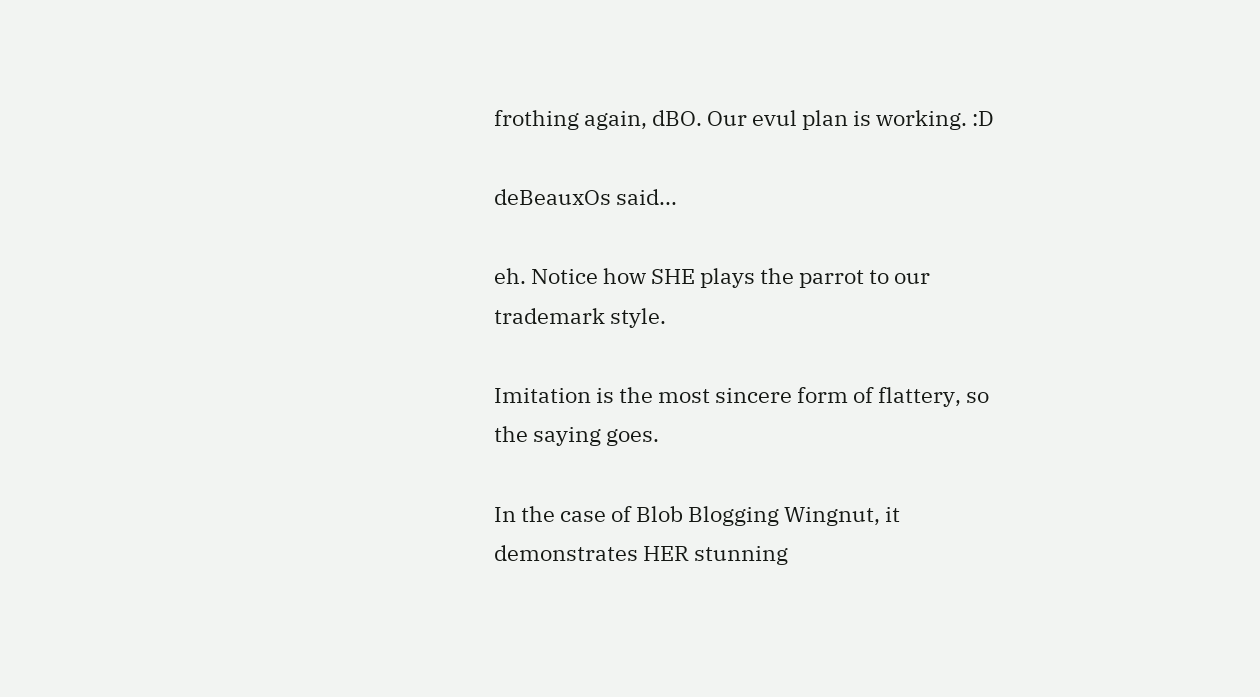frothing again, dBO. Our evul plan is working. :D

deBeauxOs said...

eh. Notice how SHE plays the parrot to our trademark style.

Imitation is the most sincere form of flattery, so the saying goes.

In the case of Blob Blogging Wingnut, it demonstrates HER stunning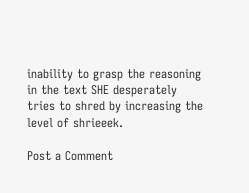inability to grasp the reasoning in the text SHE desperately tries to shred by increasing the level of shrieeek.

Post a Comment